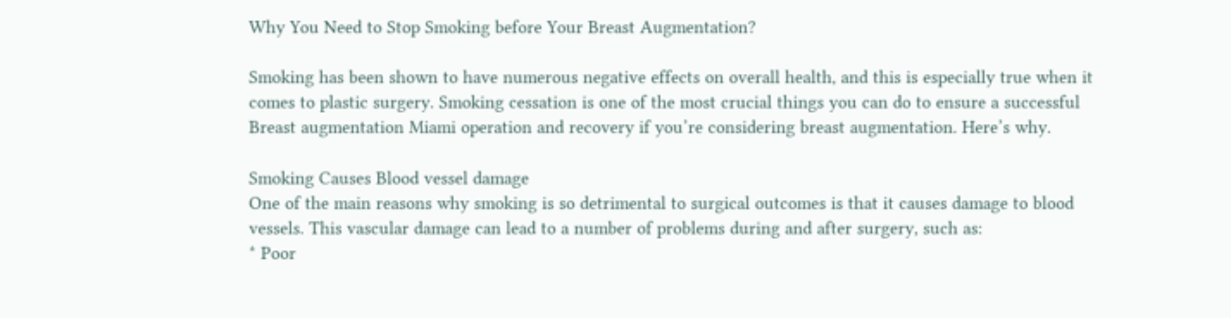Why You Need to Stop Smoking before Your Breast Augmentation?

Smoking has been shown to have numerous negative effects on overall health, and this is especially true when it comes to plastic surgery. Smoking cessation is one of the most crucial things you can do to ensure a successful Breast augmentation Miami operation and recovery if you’re considering breast augmentation. Here’s why.

Smoking Causes Blood vessel damage
One of the main reasons why smoking is so detrimental to surgical outcomes is that it causes damage to blood vessels. This vascular damage can lead to a number of problems during and after surgery, such as:
* Poor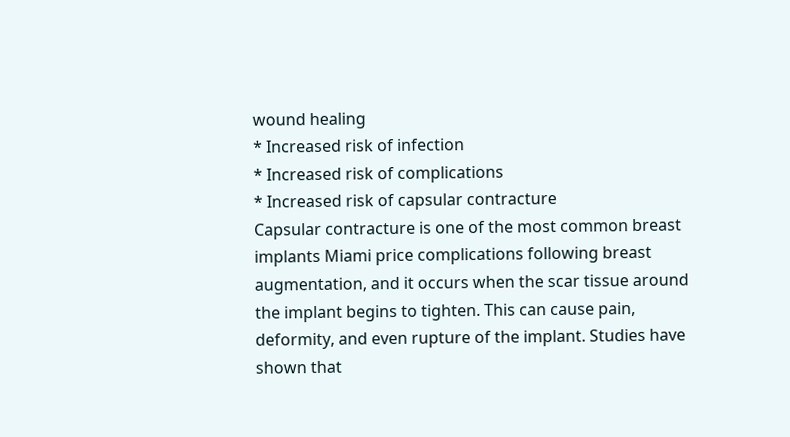wound healing
* Increased risk of infection
* Increased risk of complications
* Increased risk of capsular contracture
Capsular contracture is one of the most common breast implants Miami price complications following breast augmentation, and it occurs when the scar tissue around the implant begins to tighten. This can cause pain, deformity, and even rupture of the implant. Studies have shown that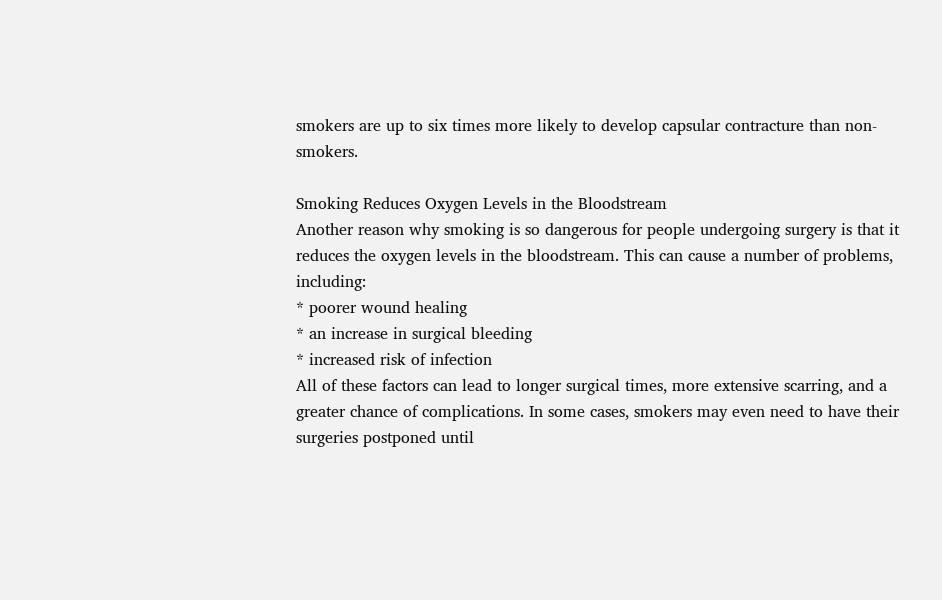smokers are up to six times more likely to develop capsular contracture than non-smokers.

Smoking Reduces Oxygen Levels in the Bloodstream
Another reason why smoking is so dangerous for people undergoing surgery is that it reduces the oxygen levels in the bloodstream. This can cause a number of problems, including:
* poorer wound healing
* an increase in surgical bleeding
* increased risk of infection
All of these factors can lead to longer surgical times, more extensive scarring, and a greater chance of complications. In some cases, smokers may even need to have their surgeries postponed until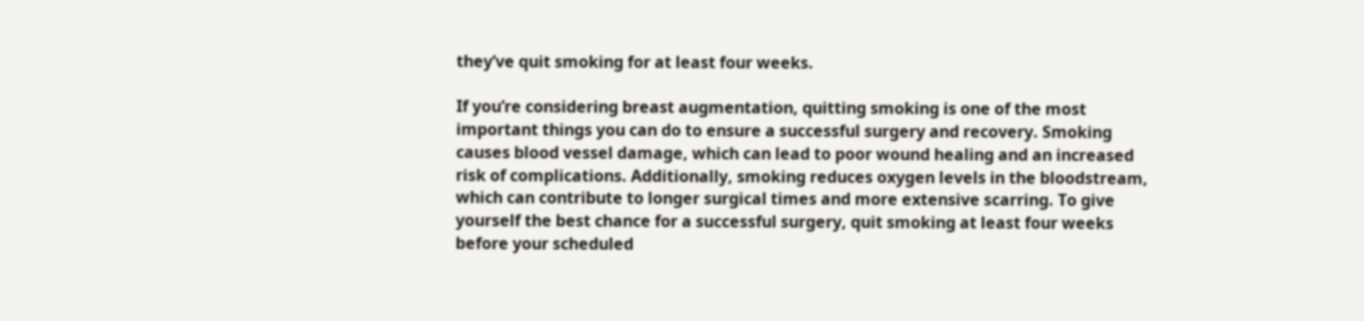they’ve quit smoking for at least four weeks.

If you’re considering breast augmentation, quitting smoking is one of the most important things you can do to ensure a successful surgery and recovery. Smoking causes blood vessel damage, which can lead to poor wound healing and an increased risk of complications. Additionally, smoking reduces oxygen levels in the bloodstream, which can contribute to longer surgical times and more extensive scarring. To give yourself the best chance for a successful surgery, quit smoking at least four weeks before your scheduled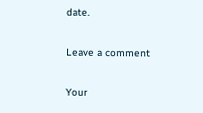date.

Leave a comment

Your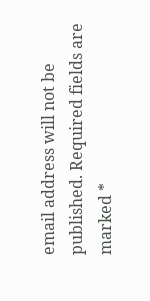email address will not be published. Required fields are marked *